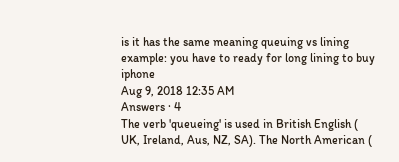is it has the same meaning queuing vs lining example: you have to ready for long lining to buy iphone
Aug 9, 2018 12:35 AM
Answers · 4
The verb 'queueing' is used in British English ( UK, Ireland, Aus, NZ, SA). The North American (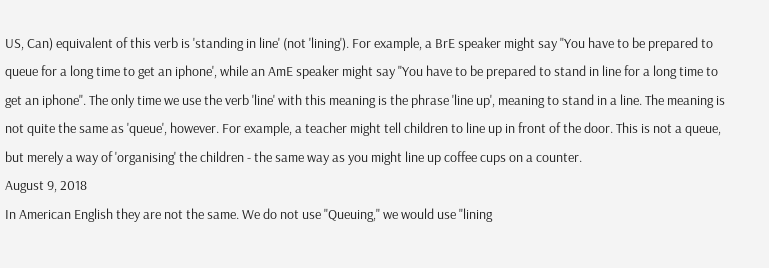US, Can) equivalent of this verb is 'standing in line' (not 'lining'). For example, a BrE speaker might say "You have to be prepared to queue for a long time to get an iphone', while an AmE speaker might say "You have to be prepared to stand in line for a long time to get an iphone". The only time we use the verb 'line' with this meaning is the phrase 'line up', meaning to stand in a line. The meaning is not quite the same as 'queue', however. For example, a teacher might tell children to line up in front of the door. This is not a queue, but merely a way of 'organising' the children - the same way as you might line up coffee cups on a counter.
August 9, 2018
In American English they are not the same. We do not use "Queuing," we would use "lining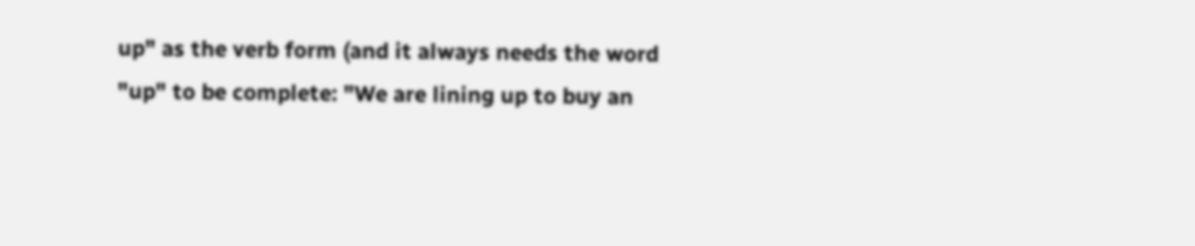up" as the verb form (and it always needs the word "up" to be complete: "We are lining up to buy an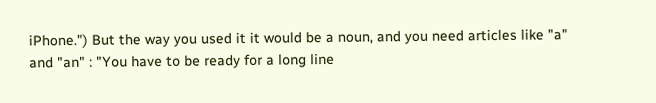iPhone.") But the way you used it it would be a noun, and you need articles like "a" and "an" : "You have to be ready for a long line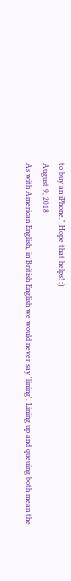to buy an iPhone." Hope that helps! :)
August 9, 2018
As with American English, in British English we would never say 'lining'. Lining up and queuing both mean the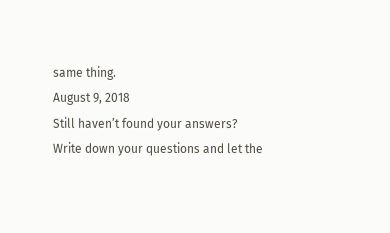same thing.
August 9, 2018
Still haven’t found your answers?
Write down your questions and let the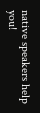native speakers help you!